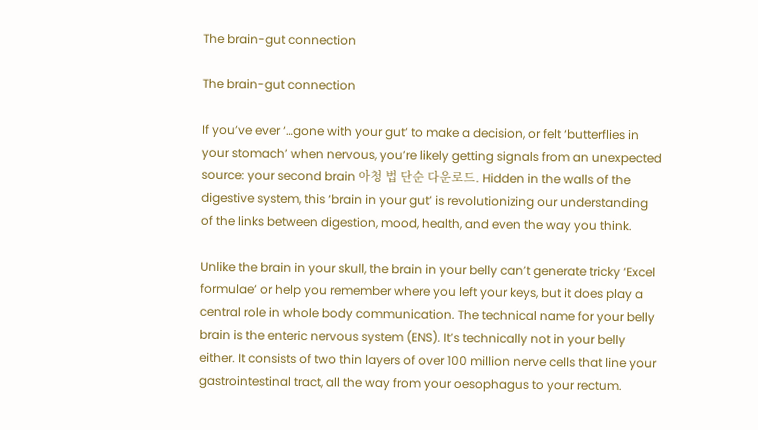The brain-gut connection

The brain-gut connection

If you’ve ever ‘…gone with your gut’ to make a decision, or felt ‘butterflies in your stomach’ when nervous, you’re likely getting signals from an unexpected source: your second brain 아청 법 단순 다운로드. Hidden in the walls of the digestive system, this ‘brain in your gut’ is revolutionizing our understanding of the links between digestion, mood, health, and even the way you think.

Unlike the brain in your skull, the brain in your belly can’t generate tricky ‘Excel formulae’ or help you remember where you left your keys, but it does play a central role in whole body communication. The technical name for your belly brain is the enteric nervous system (ENS). It’s technically not in your belly either. It consists of two thin layers of over 100 million nerve cells that line your gastrointestinal tract, all the way from your oesophagus to your rectum.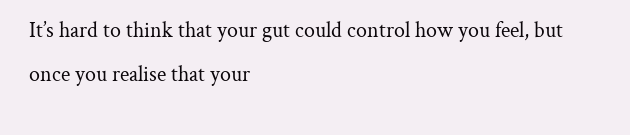It’s hard to think that your gut could control how you feel, but once you realise that your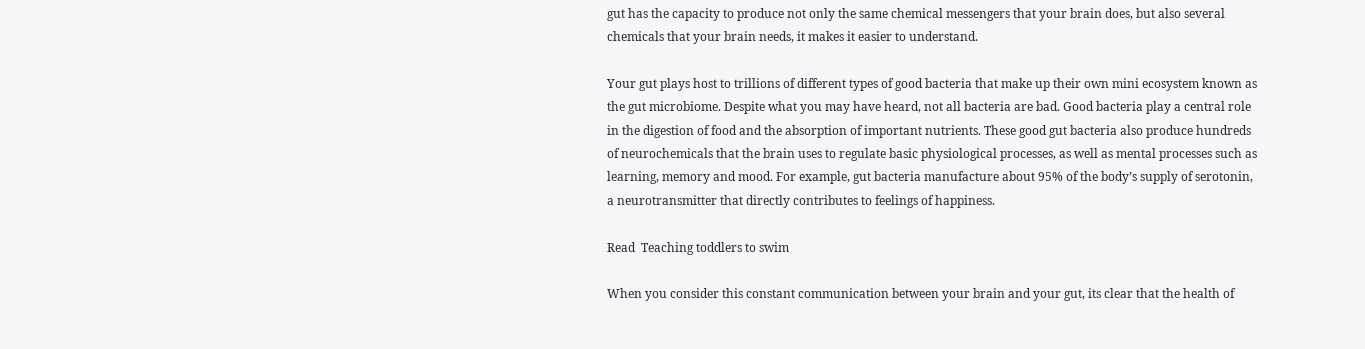gut has the capacity to produce not only the same chemical messengers that your brain does, but also several chemicals that your brain needs, it makes it easier to understand.

Your gut plays host to trillions of different types of good bacteria that make up their own mini ecosystem known as the gut microbiome. Despite what you may have heard, not all bacteria are bad. Good bacteria play a central role in the digestion of food and the absorption of important nutrients. These good gut bacteria also produce hundreds of neurochemicals that the brain uses to regulate basic physiological processes, as well as mental processes such as learning, memory and mood. For example, gut bacteria manufacture about 95% of the body’s supply of serotonin, a neurotransmitter that directly contributes to feelings of happiness.

Read  Teaching toddlers to swim

When you consider this constant communication between your brain and your gut, its clear that the health of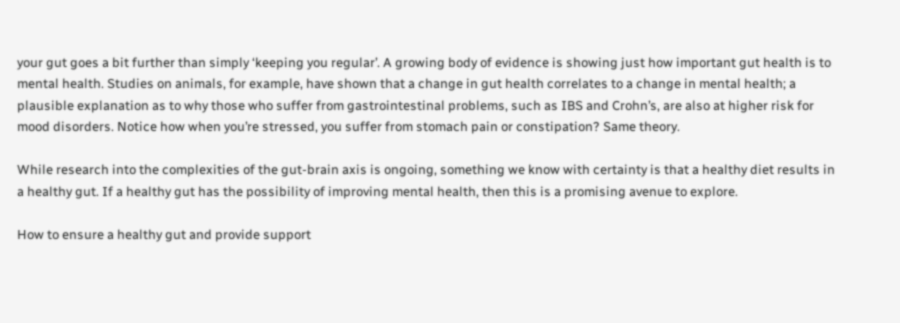your gut goes a bit further than simply ‘keeping you regular’. A growing body of evidence is showing just how important gut health is to mental health. Studies on animals, for example, have shown that a change in gut health correlates to a change in mental health; a plausible explanation as to why those who suffer from gastrointestinal problems, such as IBS and Crohn’s, are also at higher risk for mood disorders. Notice how when you’re stressed, you suffer from stomach pain or constipation? Same theory.

While research into the complexities of the gut-brain axis is ongoing, something we know with certainty is that a healthy diet results in a healthy gut. If a healthy gut has the possibility of improving mental health, then this is a promising avenue to explore.

How to ensure a healthy gut and provide support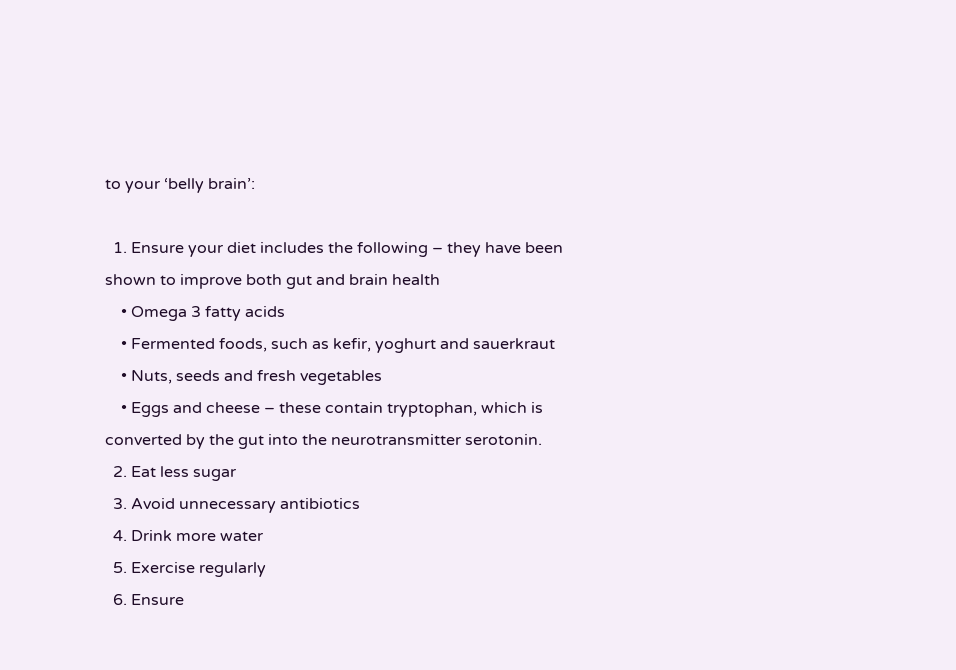to your ‘belly brain’:

  1. Ensure your diet includes the following – they have been shown to improve both gut and brain health
    • Omega 3 fatty acids
    • Fermented foods, such as kefir, yoghurt and sauerkraut
    • Nuts, seeds and fresh vegetables
    • Eggs and cheese – these contain tryptophan, which is converted by the gut into the neurotransmitter serotonin.
  2. Eat less sugar
  3. Avoid unnecessary antibiotics
  4. Drink more water
  5. Exercise regularly
  6. Ensure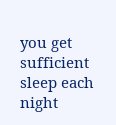you get sufficient sleep each night